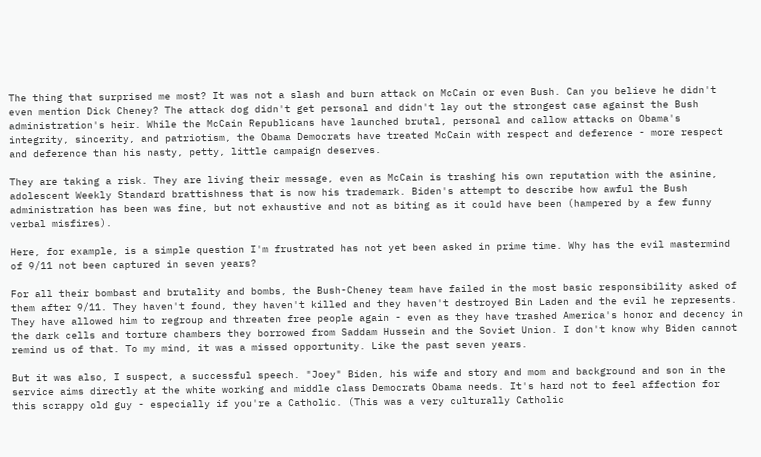The thing that surprised me most? It was not a slash and burn attack on McCain or even Bush. Can you believe he didn't even mention Dick Cheney? The attack dog didn't get personal and didn't lay out the strongest case against the Bush administration's heir. While the McCain Republicans have launched brutal, personal and callow attacks on Obama's integrity, sincerity, and patriotism, the Obama Democrats have treated McCain with respect and deference - more respect and deference than his nasty, petty, little campaign deserves.

They are taking a risk. They are living their message, even as McCain is trashing his own reputation with the asinine, adolescent Weekly Standard brattishness that is now his trademark. Biden's attempt to describe how awful the Bush administration has been was fine, but not exhaustive and not as biting as it could have been (hampered by a few funny verbal misfires).

Here, for example, is a simple question I'm frustrated has not yet been asked in prime time. Why has the evil mastermind of 9/11 not been captured in seven years?

For all their bombast and brutality and bombs, the Bush-Cheney team have failed in the most basic responsibility asked of them after 9/11. They haven't found, they haven't killed and they haven't destroyed Bin Laden and the evil he represents. They have allowed him to regroup and threaten free people again - even as they have trashed America's honor and decency in the dark cells and torture chambers they borrowed from Saddam Hussein and the Soviet Union. I don't know why Biden cannot remind us of that. To my mind, it was a missed opportunity. Like the past seven years.

But it was also, I suspect, a successful speech. "Joey" Biden, his wife and story and mom and background and son in the service aims directly at the white working and middle class Democrats Obama needs. It's hard not to feel affection for this scrappy old guy - especially if you're a Catholic. (This was a very culturally Catholic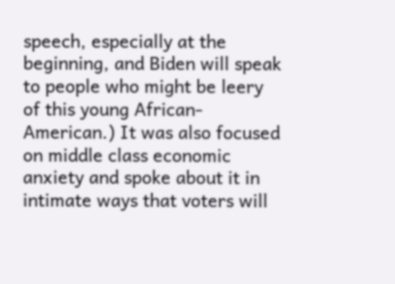speech, especially at the beginning, and Biden will speak to people who might be leery of this young African-American.) It was also focused on middle class economic anxiety and spoke about it in intimate ways that voters will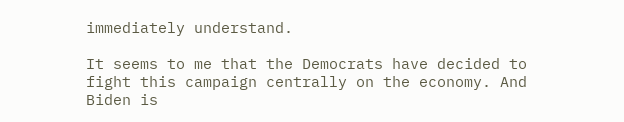immediately understand.

It seems to me that the Democrats have decided to fight this campaign centrally on the economy. And Biden is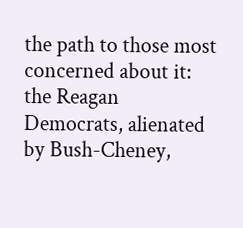the path to those most concerned about it: the Reagan Democrats, alienated by Bush-Cheney,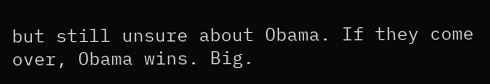but still unsure about Obama. If they come over, Obama wins. Big.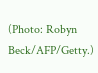(Photo: Robyn Beck/AFP/Getty.)